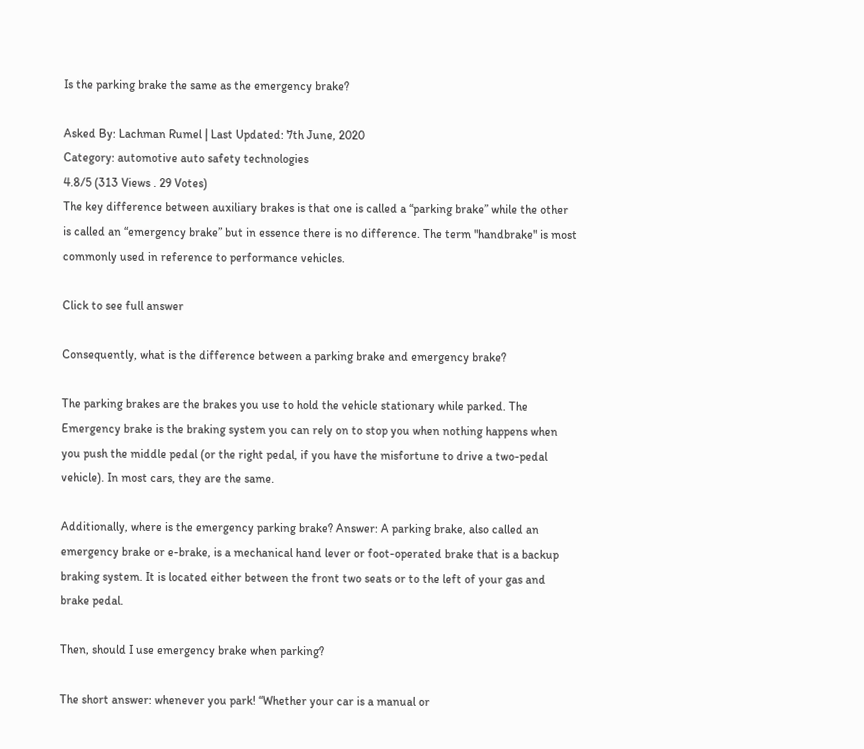Is the parking brake the same as the emergency brake?

Asked By: Lachman Rumel | Last Updated: 7th June, 2020
Category: automotive auto safety technologies
4.8/5 (313 Views . 29 Votes)
The key difference between auxiliary brakes is that one is called a “parking brake” while the other is called an “emergency brake” but in essence there is no difference. The term "handbrake" is most commonly used in reference to performance vehicles.

Click to see full answer

Consequently, what is the difference between a parking brake and emergency brake?

The parking brakes are the brakes you use to hold the vehicle stationary while parked. The Emergency brake is the braking system you can rely on to stop you when nothing happens when you push the middle pedal (or the right pedal, if you have the misfortune to drive a two-pedal vehicle). In most cars, they are the same.

Additionally, where is the emergency parking brake? Answer: A parking brake, also called an emergency brake or e-brake, is a mechanical hand lever or foot-operated brake that is a backup braking system. It is located either between the front two seats or to the left of your gas and brake pedal.

Then, should I use emergency brake when parking?

The short answer: whenever you park! “Whether your car is a manual or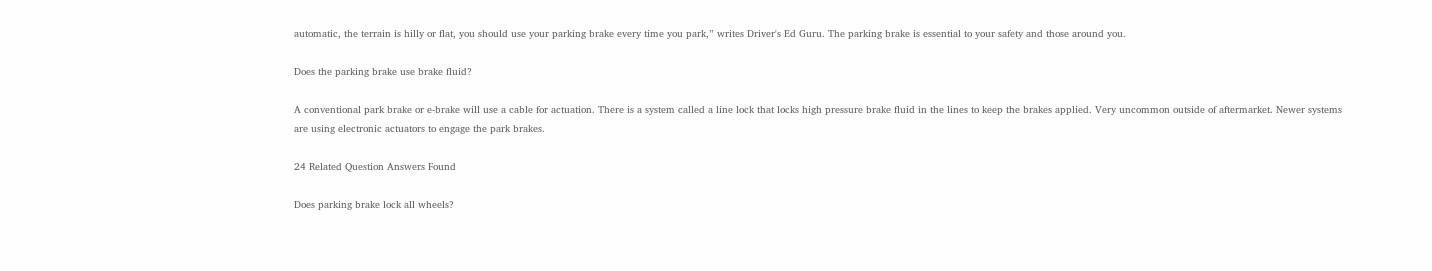automatic, the terrain is hilly or flat, you should use your parking brake every time you park,” writes Driver's Ed Guru. The parking brake is essential to your safety and those around you.

Does the parking brake use brake fluid?

A conventional park brake or e-brake will use a cable for actuation. There is a system called a line lock that locks high pressure brake fluid in the lines to keep the brakes applied. Very uncommon outside of aftermarket. Newer systems are using electronic actuators to engage the park brakes.

24 Related Question Answers Found

Does parking brake lock all wheels?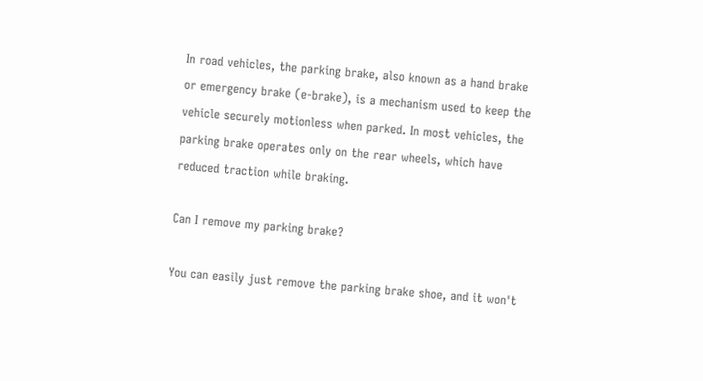In road vehicles, the parking brake, also known as a hand brake or emergency brake (e-brake), is a mechanism used to keep the vehicle securely motionless when parked. In most vehicles, the parking brake operates only on the rear wheels, which have reduced traction while braking.

Can I remove my parking brake?

You can easily just remove the parking brake shoe, and it won't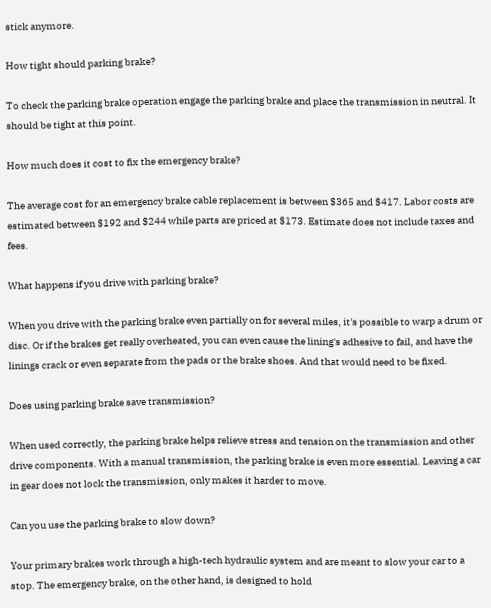stick anymore.

How tight should parking brake?

To check the parking brake operation engage the parking brake and place the transmission in neutral. It should be tight at this point.

How much does it cost to fix the emergency brake?

The average cost for an emergency brake cable replacement is between $365 and $417. Labor costs are estimated between $192 and $244 while parts are priced at $173. Estimate does not include taxes and fees.

What happens if you drive with parking brake?

When you drive with the parking brake even partially on for several miles, it's possible to warp a drum or disc. Or if the brakes get really overheated, you can even cause the lining's adhesive to fail, and have the linings crack or even separate from the pads or the brake shoes. And that would need to be fixed.

Does using parking brake save transmission?

When used correctly, the parking brake helps relieve stress and tension on the transmission and other drive components. With a manual transmission, the parking brake is even more essential. Leaving a car in gear does not lock the transmission, only makes it harder to move.

Can you use the parking brake to slow down?

Your primary brakes work through a high-tech hydraulic system and are meant to slow your car to a stop. The emergency brake, on the other hand, is designed to hold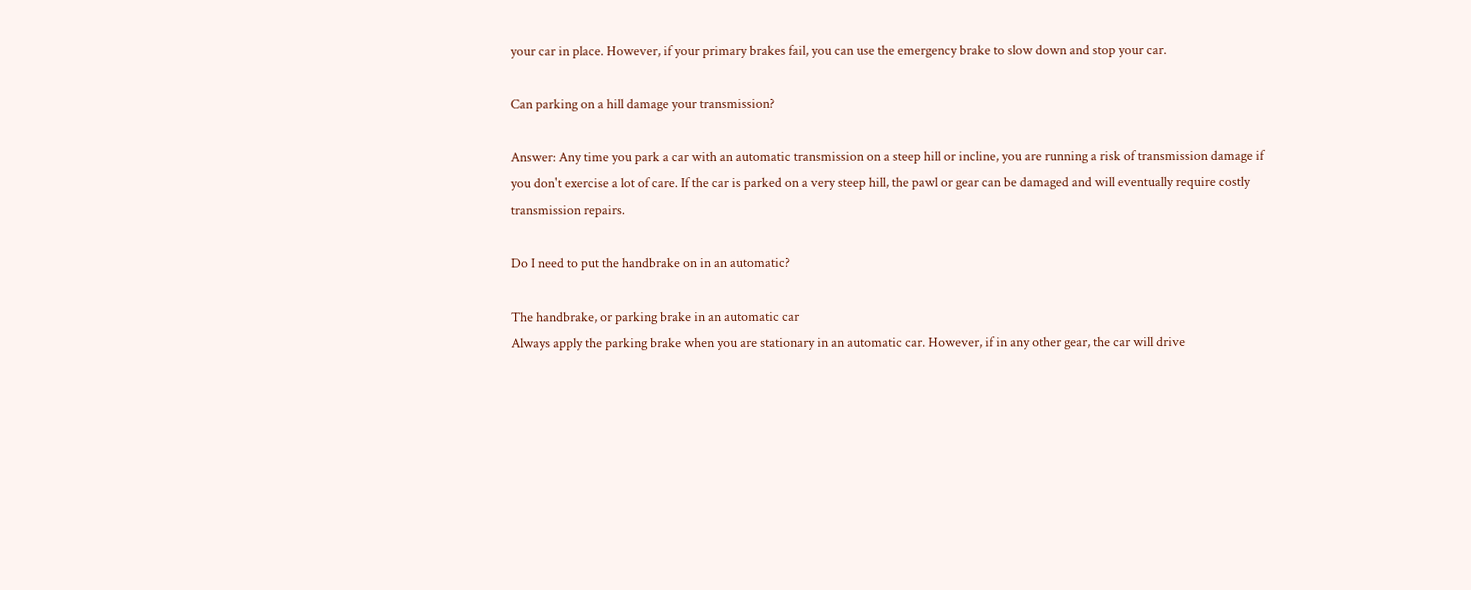your car in place. However, if your primary brakes fail, you can use the emergency brake to slow down and stop your car.

Can parking on a hill damage your transmission?

Answer: Any time you park a car with an automatic transmission on a steep hill or incline, you are running a risk of transmission damage if you don't exercise a lot of care. If the car is parked on a very steep hill, the pawl or gear can be damaged and will eventually require costly transmission repairs.

Do I need to put the handbrake on in an automatic?

The handbrake, or parking brake in an automatic car
Always apply the parking brake when you are stationary in an automatic car. However, if in any other gear, the car will drive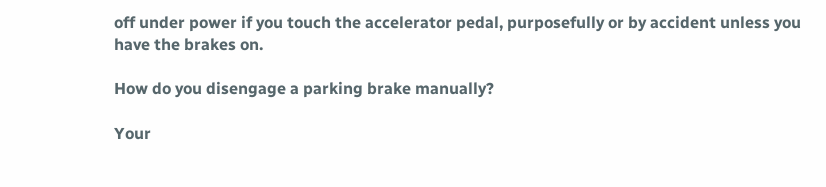off under power if you touch the accelerator pedal, purposefully or by accident unless you have the brakes on.

How do you disengage a parking brake manually?

Your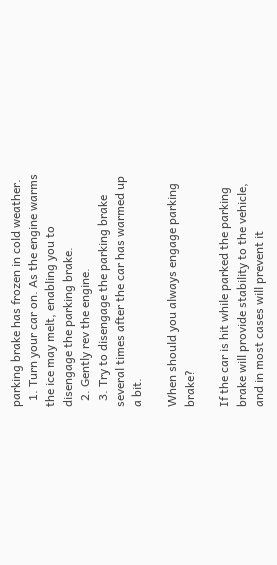parking brake has frozen in cold weather.
  1. Turn your car on. As the engine warms the ice may melt, enabling you to disengage the parking brake.
  2. Gently rev the engine.
  3. Try to disengage the parking brake several times after the car has warmed up a bit.

When should you always engage parking brake?

If the car is hit while parked the parking brake will provide stability to the vehicle, and in most cases will prevent it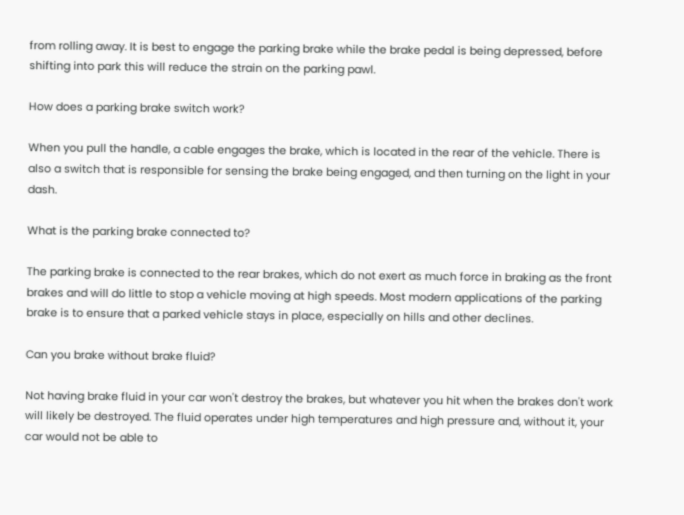from rolling away. It is best to engage the parking brake while the brake pedal is being depressed, before shifting into park this will reduce the strain on the parking pawl.

How does a parking brake switch work?

When you pull the handle, a cable engages the brake, which is located in the rear of the vehicle. There is also a switch that is responsible for sensing the brake being engaged, and then turning on the light in your dash.

What is the parking brake connected to?

The parking brake is connected to the rear brakes, which do not exert as much force in braking as the front brakes and will do little to stop a vehicle moving at high speeds. Most modern applications of the parking brake is to ensure that a parked vehicle stays in place, especially on hills and other declines.

Can you brake without brake fluid?

Not having brake fluid in your car won't destroy the brakes, but whatever you hit when the brakes don't work will likely be destroyed. The fluid operates under high temperatures and high pressure and, without it, your car would not be able to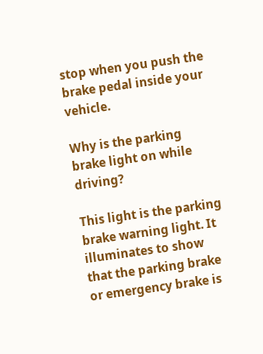stop when you push the brake pedal inside your vehicle.

Why is the parking brake light on while driving?

This light is the parking brake warning light. It illuminates to show that the parking brake or emergency brake is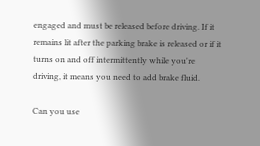engaged and must be released before driving. If it remains lit after the parking brake is released or if it turns on and off intermittently while you're driving, it means you need to add brake fluid.

Can you use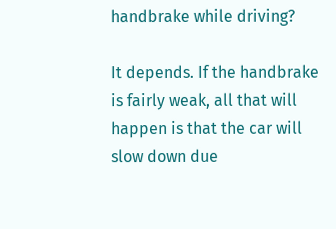handbrake while driving?

It depends. If the handbrake is fairly weak, all that will happen is that the car will slow down due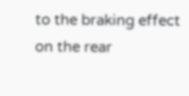to the braking effect on the rear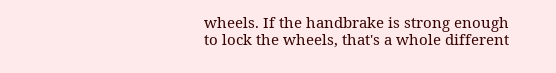wheels. If the handbrake is strong enough to lock the wheels, that's a whole different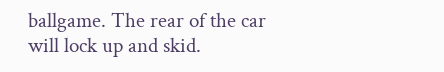ballgame. The rear of the car will lock up and skid.